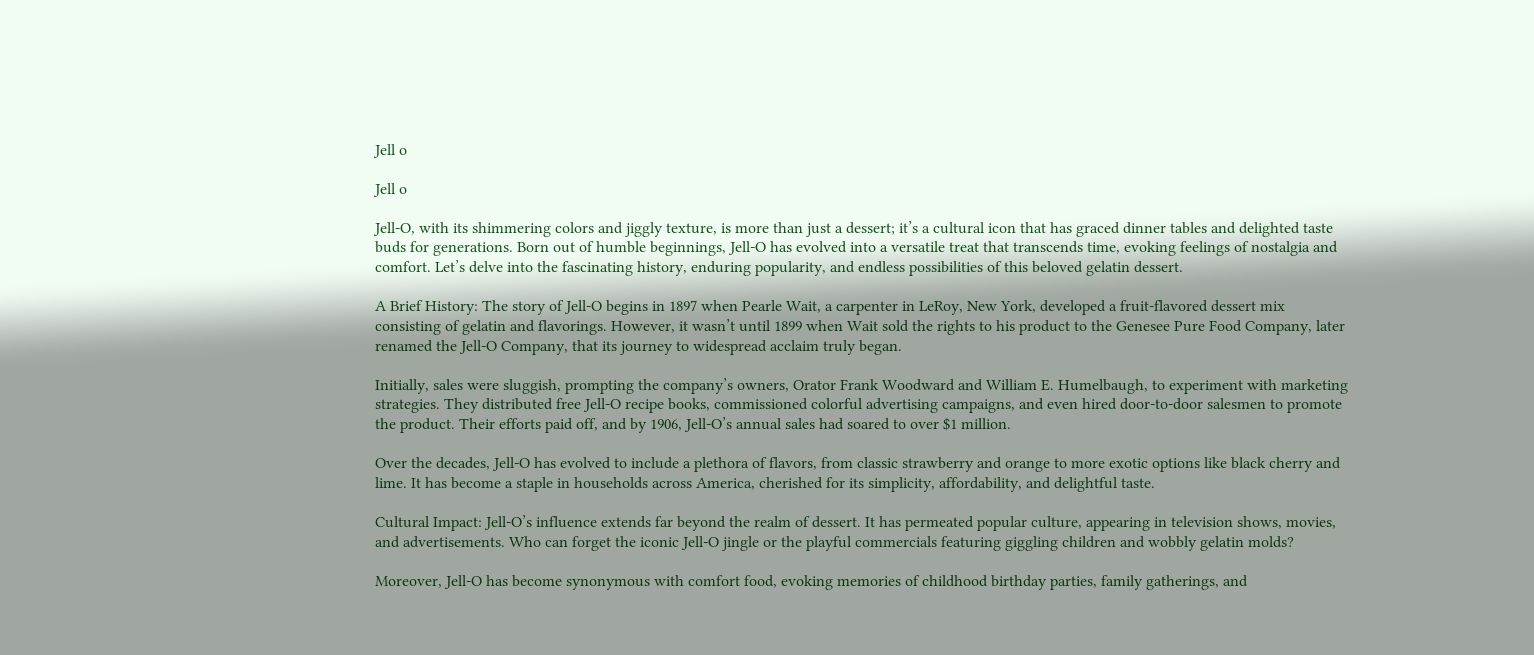Jell o

Jell o

Jell-O, with its shimmering colors and jiggly texture, is more than just a dessert; it’s a cultural icon that has graced dinner tables and delighted taste buds for generations. Born out of humble beginnings, Jell-O has evolved into a versatile treat that transcends time, evoking feelings of nostalgia and comfort. Let’s delve into the fascinating history, enduring popularity, and endless possibilities of this beloved gelatin dessert.

A Brief History: The story of Jell-O begins in 1897 when Pearle Wait, a carpenter in LeRoy, New York, developed a fruit-flavored dessert mix consisting of gelatin and flavorings. However, it wasn’t until 1899 when Wait sold the rights to his product to the Genesee Pure Food Company, later renamed the Jell-O Company, that its journey to widespread acclaim truly began.

Initially, sales were sluggish, prompting the company’s owners, Orator Frank Woodward and William E. Humelbaugh, to experiment with marketing strategies. They distributed free Jell-O recipe books, commissioned colorful advertising campaigns, and even hired door-to-door salesmen to promote the product. Their efforts paid off, and by 1906, Jell-O’s annual sales had soared to over $1 million.

Over the decades, Jell-O has evolved to include a plethora of flavors, from classic strawberry and orange to more exotic options like black cherry and lime. It has become a staple in households across America, cherished for its simplicity, affordability, and delightful taste.

Cultural Impact: Jell-O’s influence extends far beyond the realm of dessert. It has permeated popular culture, appearing in television shows, movies, and advertisements. Who can forget the iconic Jell-O jingle or the playful commercials featuring giggling children and wobbly gelatin molds?

Moreover, Jell-O has become synonymous with comfort food, evoking memories of childhood birthday parties, family gatherings, and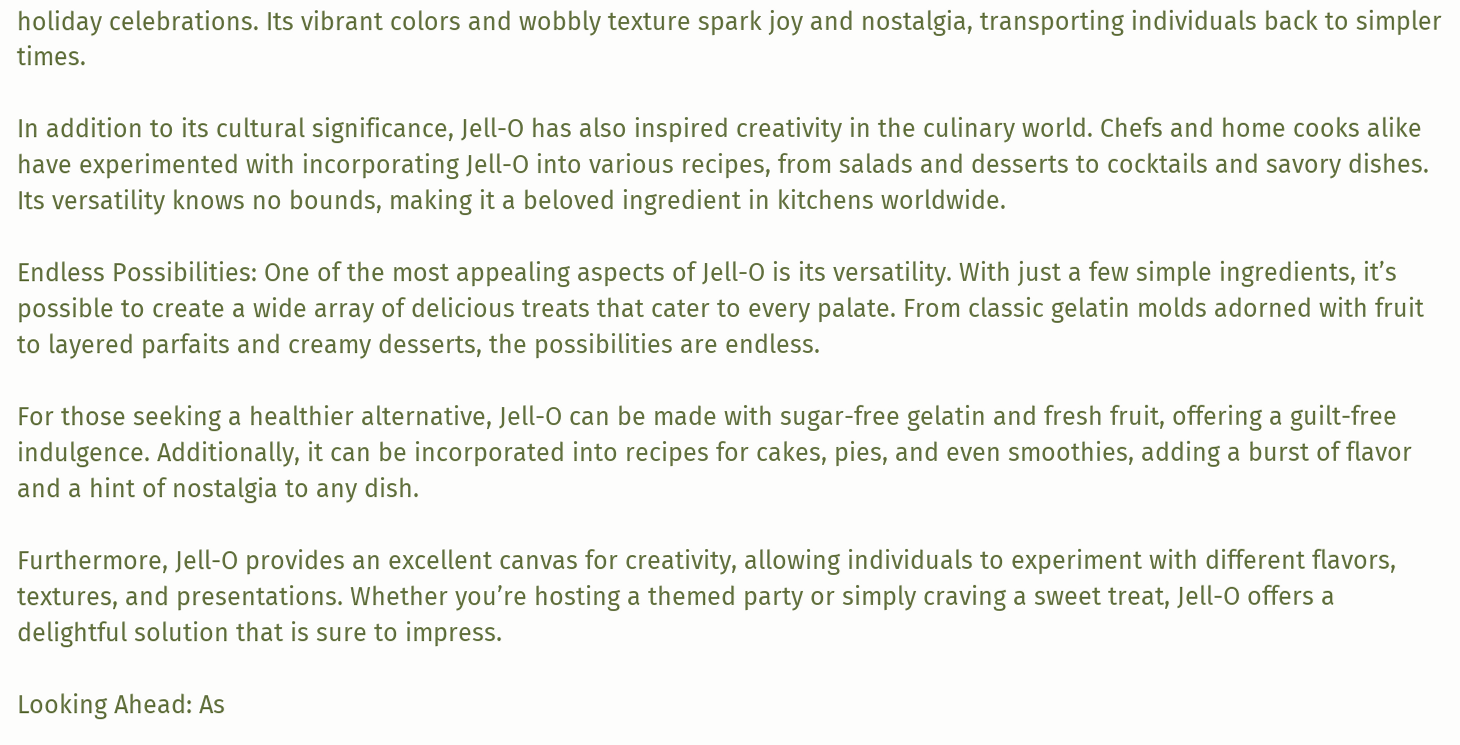holiday celebrations. Its vibrant colors and wobbly texture spark joy and nostalgia, transporting individuals back to simpler times.

In addition to its cultural significance, Jell-O has also inspired creativity in the culinary world. Chefs and home cooks alike have experimented with incorporating Jell-O into various recipes, from salads and desserts to cocktails and savory dishes. Its versatility knows no bounds, making it a beloved ingredient in kitchens worldwide.

Endless Possibilities: One of the most appealing aspects of Jell-O is its versatility. With just a few simple ingredients, it’s possible to create a wide array of delicious treats that cater to every palate. From classic gelatin molds adorned with fruit to layered parfaits and creamy desserts, the possibilities are endless.

For those seeking a healthier alternative, Jell-O can be made with sugar-free gelatin and fresh fruit, offering a guilt-free indulgence. Additionally, it can be incorporated into recipes for cakes, pies, and even smoothies, adding a burst of flavor and a hint of nostalgia to any dish.

Furthermore, Jell-O provides an excellent canvas for creativity, allowing individuals to experiment with different flavors, textures, and presentations. Whether you’re hosting a themed party or simply craving a sweet treat, Jell-O offers a delightful solution that is sure to impress.

Looking Ahead: As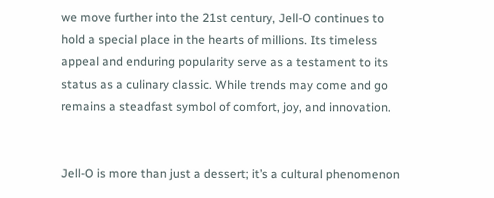we move further into the 21st century, Jell-O continues to hold a special place in the hearts of millions. Its timeless appeal and enduring popularity serve as a testament to its status as a culinary classic. While trends may come and go remains a steadfast symbol of comfort, joy, and innovation.


Jell-O is more than just a dessert; it’s a cultural phenomenon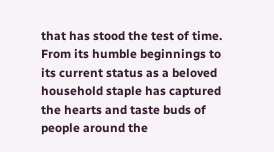that has stood the test of time. From its humble beginnings to its current status as a beloved household staple has captured the hearts and taste buds of people around the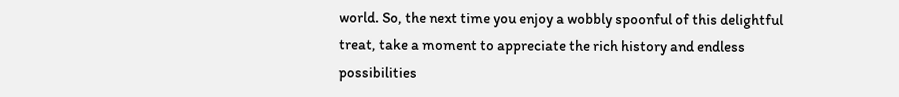world. So, the next time you enjoy a wobbly spoonful of this delightful treat, take a moment to appreciate the rich history and endless possibilities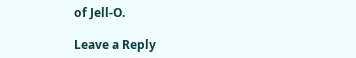of Jell-O.

Leave a Reply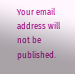Your email address will not be published.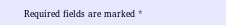Required fields are marked *